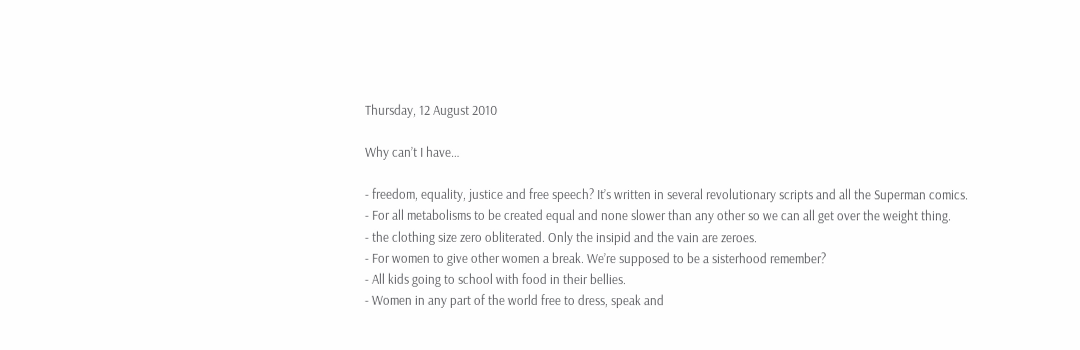Thursday, 12 August 2010

Why can’t I have…

- freedom, equality, justice and free speech? It’s written in several revolutionary scripts and all the Superman comics.
- For all metabolisms to be created equal and none slower than any other so we can all get over the weight thing.
- the clothing size zero obliterated. Only the insipid and the vain are zeroes.
- For women to give other women a break. We’re supposed to be a sisterhood remember?
- All kids going to school with food in their bellies.
- Women in any part of the world free to dress, speak and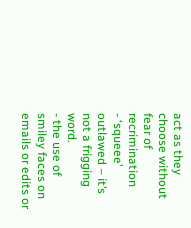act as they choose without fear of recrimination
- ‘squeee’ outlawed – it’s not a frigging word.
- the use of smiley faces on emails or edits or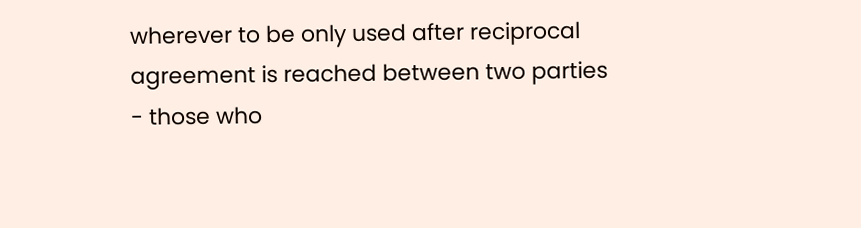wherever to be only used after reciprocal agreement is reached between two parties
- those who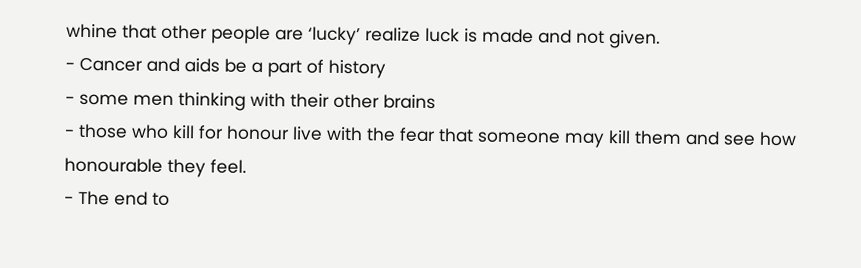whine that other people are ‘lucky’ realize luck is made and not given.
- Cancer and aids be a part of history
- some men thinking with their other brains
- those who kill for honour live with the fear that someone may kill them and see how honourable they feel.
- The end to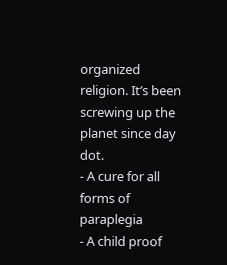organized religion. It’s been screwing up the planet since day dot.
- A cure for all forms of paraplegia
- A child proof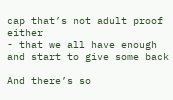cap that’s not adult proof either
- that we all have enough and start to give some back

And there’s so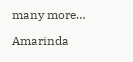many more…

Amarinda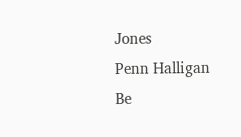Jones
Penn Halligan
Be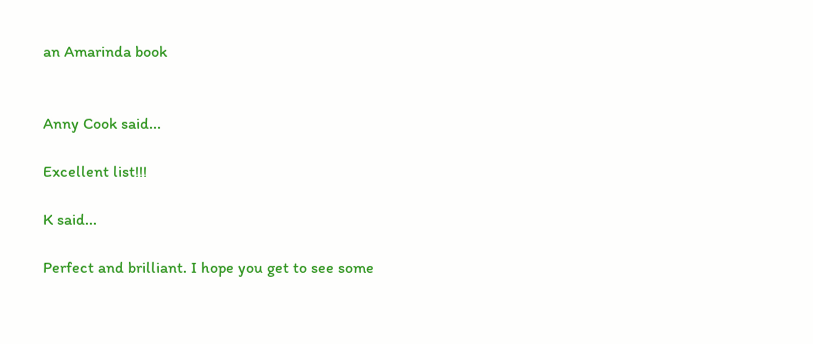an Amarinda book


Anny Cook said...

Excellent list!!!

K said...

Perfect and brilliant. I hope you get to see some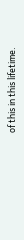of this in this lifetime.